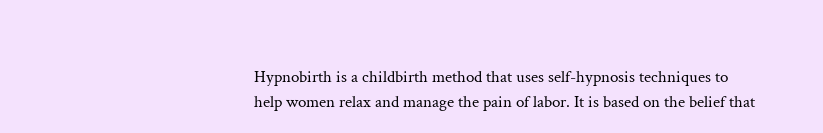Hypnobirth is a childbirth method that uses self-hypnosis techniques to help women relax and manage the pain of labor. It is based on the belief that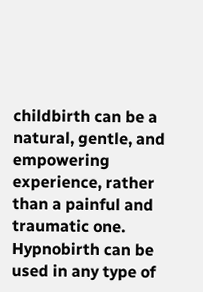childbirth can be a natural, gentle, and empowering experience, rather than a painful and traumatic one. Hypnobirth can be used in any type of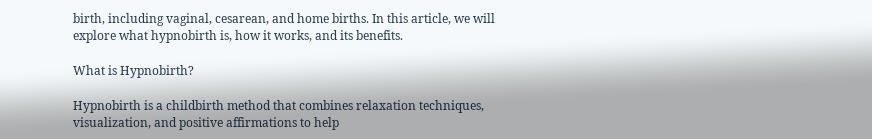birth, including vaginal, cesarean, and home births. In this article, we will explore what hypnobirth is, how it works, and its benefits.

What is Hypnobirth?

Hypnobirth is a childbirth method that combines relaxation techniques, visualization, and positive affirmations to help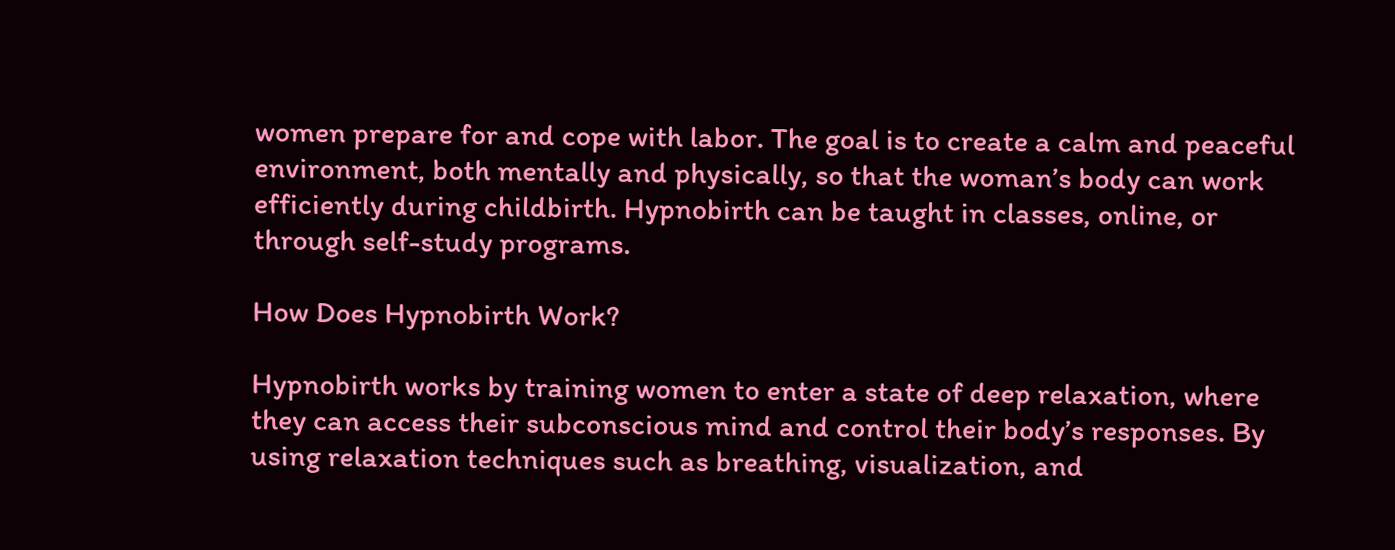women prepare for and cope with labor. The goal is to create a calm and peaceful environment, both mentally and physically, so that the woman’s body can work efficiently during childbirth. Hypnobirth can be taught in classes, online, or through self-study programs.

How Does Hypnobirth Work?

Hypnobirth works by training women to enter a state of deep relaxation, where they can access their subconscious mind and control their body’s responses. By using relaxation techniques such as breathing, visualization, and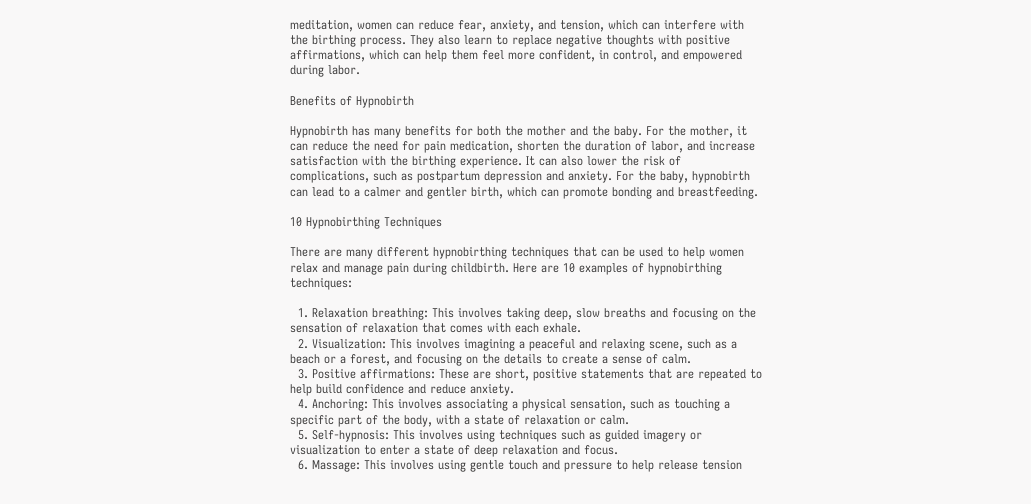meditation, women can reduce fear, anxiety, and tension, which can interfere with the birthing process. They also learn to replace negative thoughts with positive affirmations, which can help them feel more confident, in control, and empowered during labor.

Benefits of Hypnobirth

Hypnobirth has many benefits for both the mother and the baby. For the mother, it can reduce the need for pain medication, shorten the duration of labor, and increase satisfaction with the birthing experience. It can also lower the risk of complications, such as postpartum depression and anxiety. For the baby, hypnobirth can lead to a calmer and gentler birth, which can promote bonding and breastfeeding.

10 Hypnobirthing Techniques

There are many different hypnobirthing techniques that can be used to help women relax and manage pain during childbirth. Here are 10 examples of hypnobirthing techniques:

  1. Relaxation breathing: This involves taking deep, slow breaths and focusing on the sensation of relaxation that comes with each exhale.
  2. Visualization: This involves imagining a peaceful and relaxing scene, such as a beach or a forest, and focusing on the details to create a sense of calm.
  3. Positive affirmations: These are short, positive statements that are repeated to help build confidence and reduce anxiety.
  4. Anchoring: This involves associating a physical sensation, such as touching a specific part of the body, with a state of relaxation or calm.
  5. Self-hypnosis: This involves using techniques such as guided imagery or visualization to enter a state of deep relaxation and focus.
  6. Massage: This involves using gentle touch and pressure to help release tension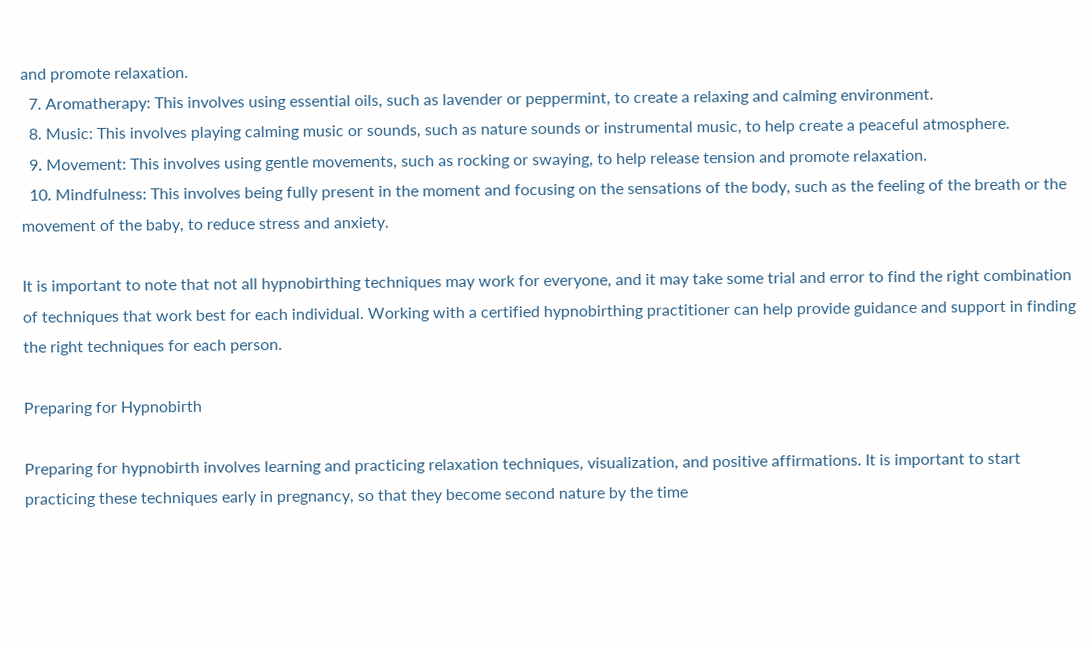and promote relaxation.
  7. Aromatherapy: This involves using essential oils, such as lavender or peppermint, to create a relaxing and calming environment.
  8. Music: This involves playing calming music or sounds, such as nature sounds or instrumental music, to help create a peaceful atmosphere.
  9. Movement: This involves using gentle movements, such as rocking or swaying, to help release tension and promote relaxation.
  10. Mindfulness: This involves being fully present in the moment and focusing on the sensations of the body, such as the feeling of the breath or the movement of the baby, to reduce stress and anxiety.

It is important to note that not all hypnobirthing techniques may work for everyone, and it may take some trial and error to find the right combination of techniques that work best for each individual. Working with a certified hypnobirthing practitioner can help provide guidance and support in finding the right techniques for each person.

Preparing for Hypnobirth

Preparing for hypnobirth involves learning and practicing relaxation techniques, visualization, and positive affirmations. It is important to start practicing these techniques early in pregnancy, so that they become second nature by the time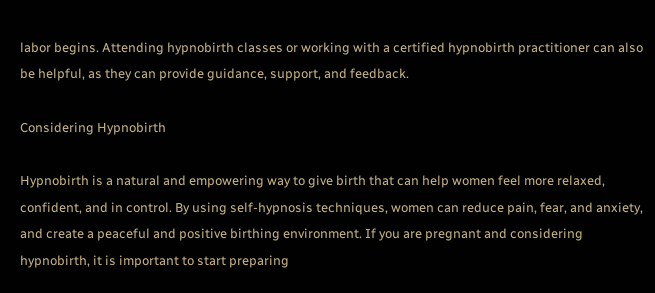labor begins. Attending hypnobirth classes or working with a certified hypnobirth practitioner can also be helpful, as they can provide guidance, support, and feedback.

Considering Hypnobirth

Hypnobirth is a natural and empowering way to give birth that can help women feel more relaxed, confident, and in control. By using self-hypnosis techniques, women can reduce pain, fear, and anxiety, and create a peaceful and positive birthing environment. If you are pregnant and considering hypnobirth, it is important to start preparing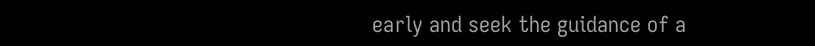early and seek the guidance of a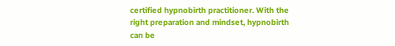certified hypnobirth practitioner. With the right preparation and mindset, hypnobirth can be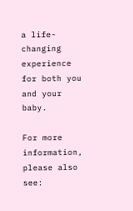a life-changing experience for both you and your baby.

For more information, please also see: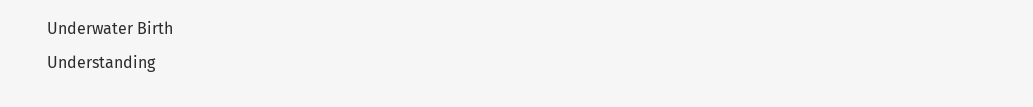Underwater Birth
Understanding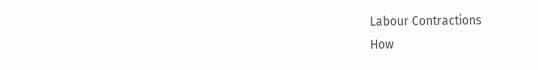Labour Contractions
How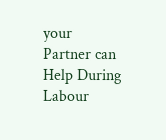your Partner can Help During Labour